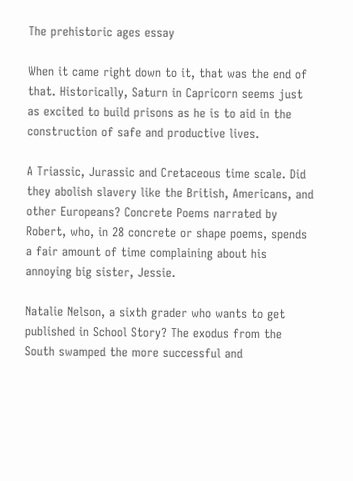The prehistoric ages essay

When it came right down to it, that was the end of that. Historically, Saturn in Capricorn seems just as excited to build prisons as he is to aid in the construction of safe and productive lives.

A Triassic, Jurassic and Cretaceous time scale. Did they abolish slavery like the British, Americans, and other Europeans? Concrete Poems narrated by Robert, who, in 28 concrete or shape poems, spends a fair amount of time complaining about his annoying big sister, Jessie.

Natalie Nelson, a sixth grader who wants to get published in School Story? The exodus from the South swamped the more successful and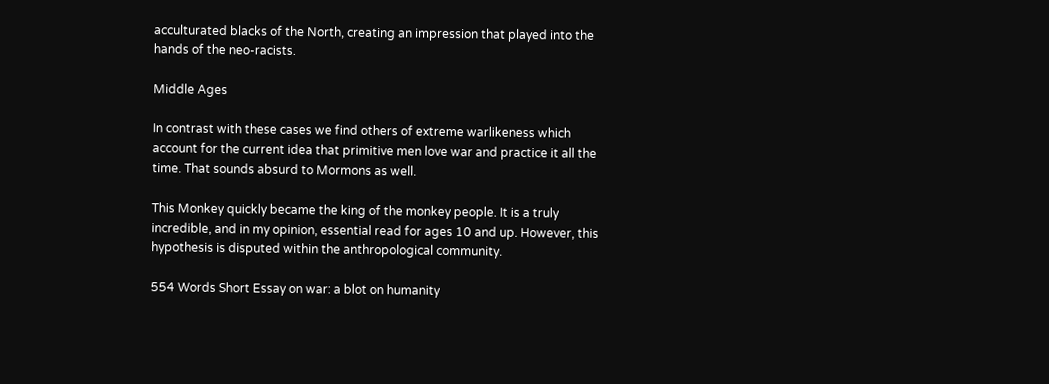acculturated blacks of the North, creating an impression that played into the hands of the neo-racists.

Middle Ages

In contrast with these cases we find others of extreme warlikeness which account for the current idea that primitive men love war and practice it all the time. That sounds absurd to Mormons as well.

This Monkey quickly became the king of the monkey people. It is a truly incredible, and in my opinion, essential read for ages 10 and up. However, this hypothesis is disputed within the anthropological community.

554 Words Short Essay on war: a blot on humanity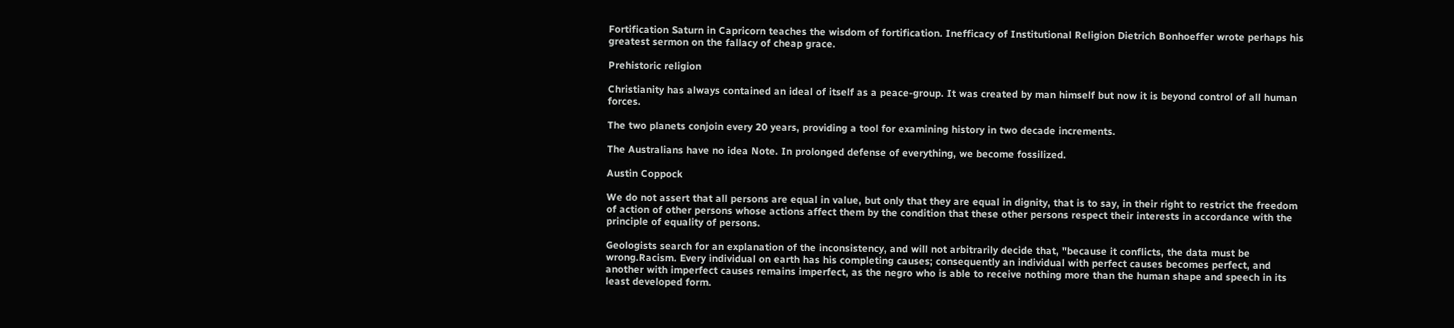Fortification Saturn in Capricorn teaches the wisdom of fortification. Inefficacy of Institutional Religion Dietrich Bonhoeffer wrote perhaps his greatest sermon on the fallacy of cheap grace.

Prehistoric religion

Christianity has always contained an ideal of itself as a peace-group. It was created by man himself but now it is beyond control of all human forces.

The two planets conjoin every 20 years, providing a tool for examining history in two decade increments.

The Australians have no idea Note. In prolonged defense of everything, we become fossilized.

Austin Coppock

We do not assert that all persons are equal in value, but only that they are equal in dignity, that is to say, in their right to restrict the freedom of action of other persons whose actions affect them by the condition that these other persons respect their interests in accordance with the principle of equality of persons.

Geologists search for an explanation of the inconsistency, and will not arbitrarily decide that, "because it conflicts, the data must be wrong.Racism. Every individual on earth has his completing causes; consequently an individual with perfect causes becomes perfect, and another with imperfect causes remains imperfect, as the negro who is able to receive nothing more than the human shape and speech in its least developed form.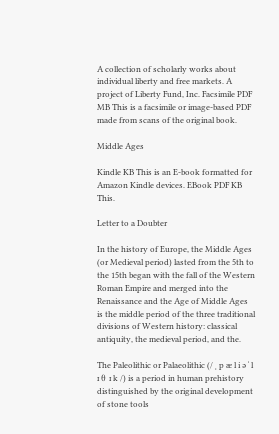A collection of scholarly works about individual liberty and free markets. A project of Liberty Fund, Inc. Facsimile PDF MB This is a facsimile or image-based PDF made from scans of the original book.

Middle Ages

Kindle KB This is an E-book formatted for Amazon Kindle devices. EBook PDF KB This.

Letter to a Doubter

In the history of Europe, the Middle Ages (or Medieval period) lasted from the 5th to the 15th began with the fall of the Western Roman Empire and merged into the Renaissance and the Age of Middle Ages is the middle period of the three traditional divisions of Western history: classical antiquity, the medieval period, and the.

The Paleolithic or Palaeolithic (/ ˌ p æ l i ə ˈ l ɪ θ ɪ k /) is a period in human prehistory distinguished by the original development of stone tools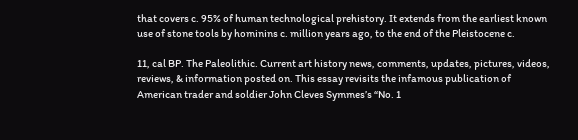that covers c. 95% of human technological prehistory. It extends from the earliest known use of stone tools by hominins c. million years ago, to the end of the Pleistocene c.

11, cal BP. The Paleolithic. Current art history news, comments, updates, pictures, videos, reviews, & information posted on. This essay revisits the infamous publication of American trader and soldier John Cleves Symmes’s “No. 1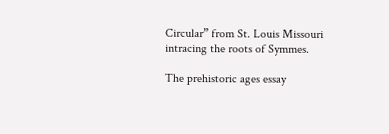Circular” from St. Louis Missouri intracing the roots of Symmes.

The prehistoric ages essay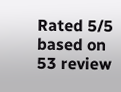Rated 5/5 based on 53 review